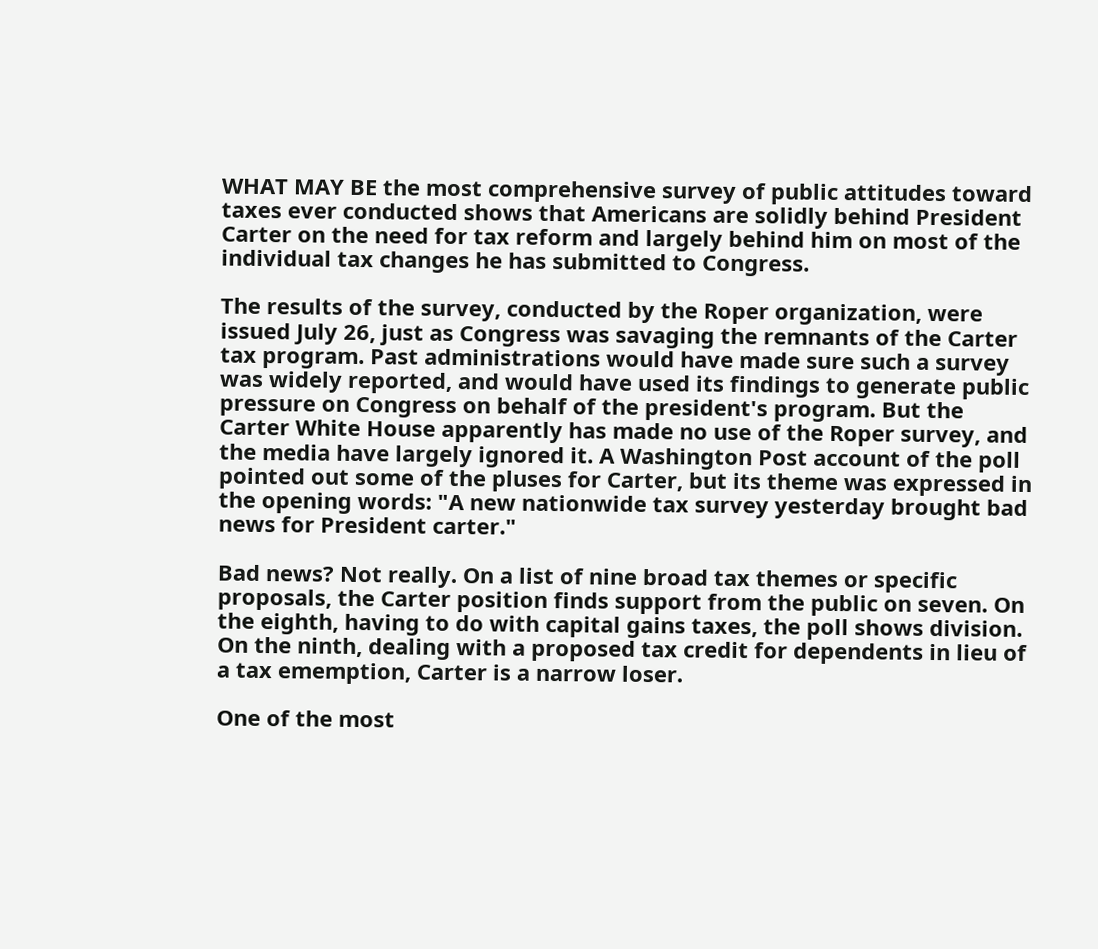WHAT MAY BE the most comprehensive survey of public attitudes toward taxes ever conducted shows that Americans are solidly behind President Carter on the need for tax reform and largely behind him on most of the individual tax changes he has submitted to Congress.

The results of the survey, conducted by the Roper organization, were issued July 26, just as Congress was savaging the remnants of the Carter tax program. Past administrations would have made sure such a survey was widely reported, and would have used its findings to generate public pressure on Congress on behalf of the president's program. But the Carter White House apparently has made no use of the Roper survey, and the media have largely ignored it. A Washington Post account of the poll pointed out some of the pluses for Carter, but its theme was expressed in the opening words: "A new nationwide tax survey yesterday brought bad news for President carter."

Bad news? Not really. On a list of nine broad tax themes or specific proposals, the Carter position finds support from the public on seven. On the eighth, having to do with capital gains taxes, the poll shows division. On the ninth, dealing with a proposed tax credit for dependents in lieu of a tax ememption, Carter is a narrow loser.

One of the most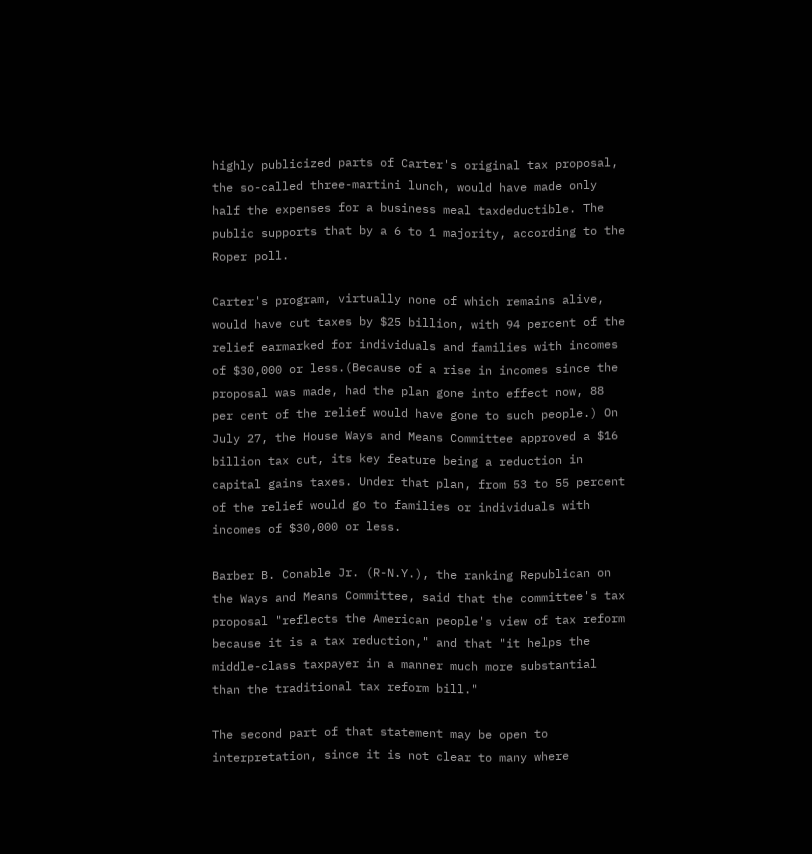highly publicized parts of Carter's original tax proposal, the so-called three-martini lunch, would have made only half the expenses for a business meal taxdeductible. The public supports that by a 6 to 1 majority, according to the Roper poll.

Carter's program, virtually none of which remains alive, would have cut taxes by $25 billion, with 94 percent of the relief earmarked for individuals and families with incomes of $30,000 or less.(Because of a rise in incomes since the proposal was made, had the plan gone into effect now, 88 per cent of the relief would have gone to such people.) On July 27, the House Ways and Means Committee approved a $16 billion tax cut, its key feature being a reduction in capital gains taxes. Under that plan, from 53 to 55 percent of the relief would go to families or individuals with incomes of $30,000 or less.

Barber B. Conable Jr. (R-N.Y.), the ranking Republican on the Ways and Means Committee, said that the committee's tax proposal "reflects the American people's view of tax reform because it is a tax reduction," and that "it helps the middle-class taxpayer in a manner much more substantial than the traditional tax reform bill."

The second part of that statement may be open to interpretation, since it is not clear to many where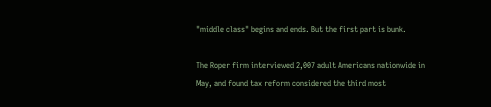"middle class" begins and ends. But the first part is bunk.

The Roper firm interviewed 2,007 adult Americans nationwide in May, and found tax reform considered the third most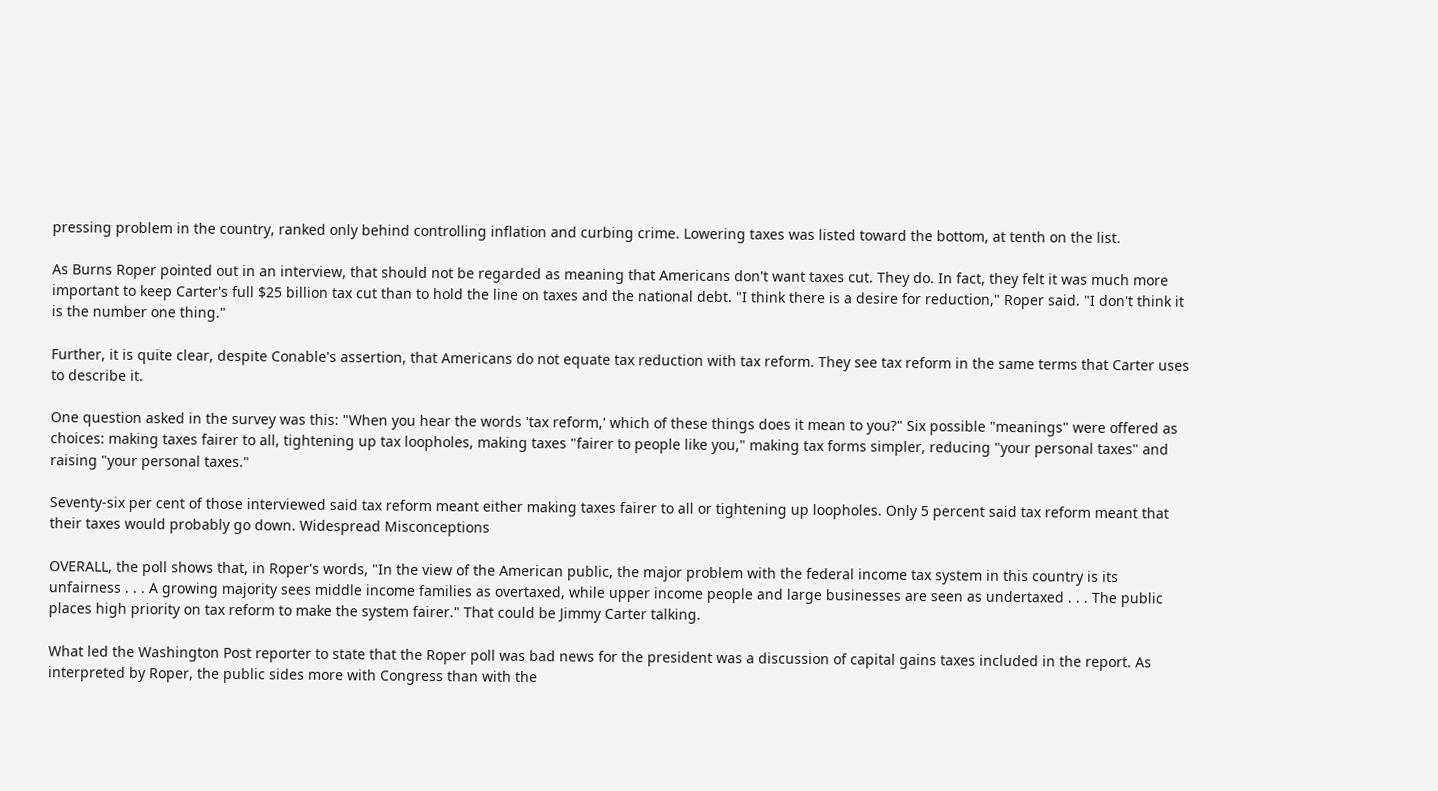pressing problem in the country, ranked only behind controlling inflation and curbing crime. Lowering taxes was listed toward the bottom, at tenth on the list.

As Burns Roper pointed out in an interview, that should not be regarded as meaning that Americans don't want taxes cut. They do. In fact, they felt it was much more important to keep Carter's full $25 billion tax cut than to hold the line on taxes and the national debt. "I think there is a desire for reduction," Roper said. "I don't think it is the number one thing."

Further, it is quite clear, despite Conable's assertion, that Americans do not equate tax reduction with tax reform. They see tax reform in the same terms that Carter uses to describe it.

One question asked in the survey was this: "When you hear the words 'tax reform,' which of these things does it mean to you?" Six possible "meanings" were offered as choices: making taxes fairer to all, tightening up tax loopholes, making taxes "fairer to people like you," making tax forms simpler, reducing "your personal taxes" and raising "your personal taxes."

Seventy-six per cent of those interviewed said tax reform meant either making taxes fairer to all or tightening up loopholes. Only 5 percent said tax reform meant that their taxes would probably go down. Widespread Misconceptions

OVERALL, the poll shows that, in Roper's words, "In the view of the American public, the major problem with the federal income tax system in this country is its unfairness . . . A growing majority sees middle income families as overtaxed, while upper income people and large businesses are seen as undertaxed . . . The public places high priority on tax reform to make the system fairer." That could be Jimmy Carter talking.

What led the Washington Post reporter to state that the Roper poll was bad news for the president was a discussion of capital gains taxes included in the report. As interpreted by Roper, the public sides more with Congress than with the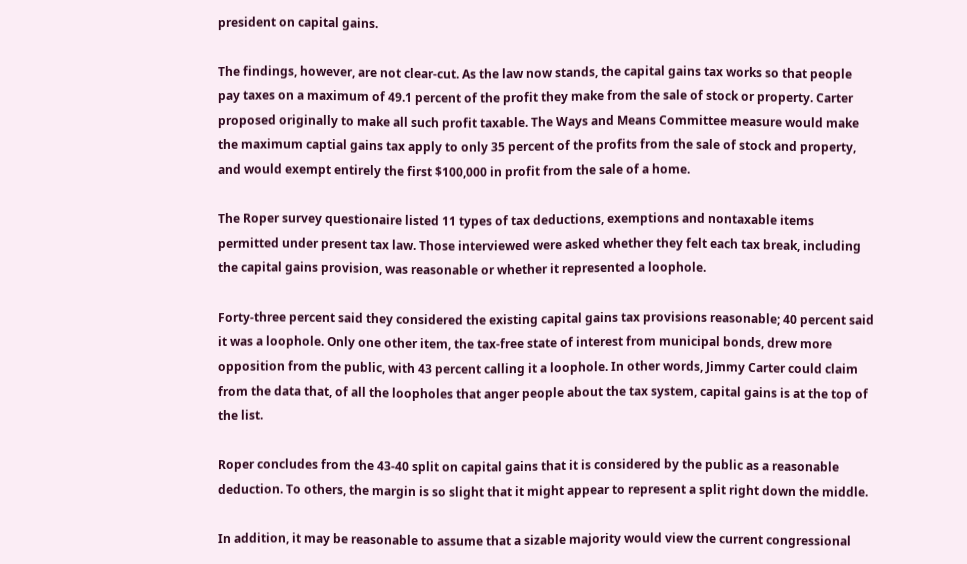president on capital gains.

The findings, however, are not clear-cut. As the law now stands, the capital gains tax works so that people pay taxes on a maximum of 49.1 percent of the profit they make from the sale of stock or property. Carter proposed originally to make all such profit taxable. The Ways and Means Committee measure would make the maximum captial gains tax apply to only 35 percent of the profits from the sale of stock and property, and would exempt entirely the first $100,000 in profit from the sale of a home.

The Roper survey questionaire listed 11 types of tax deductions, exemptions and nontaxable items permitted under present tax law. Those interviewed were asked whether they felt each tax break, including the capital gains provision, was reasonable or whether it represented a loophole.

Forty-three percent said they considered the existing capital gains tax provisions reasonable; 40 percent said it was a loophole. Only one other item, the tax-free state of interest from municipal bonds, drew more opposition from the public, with 43 percent calling it a loophole. In other words, Jimmy Carter could claim from the data that, of all the loopholes that anger people about the tax system, capital gains is at the top of the list.

Roper concludes from the 43-40 split on capital gains that it is considered by the public as a reasonable deduction. To others, the margin is so slight that it might appear to represent a split right down the middle.

In addition, it may be reasonable to assume that a sizable majority would view the current congressional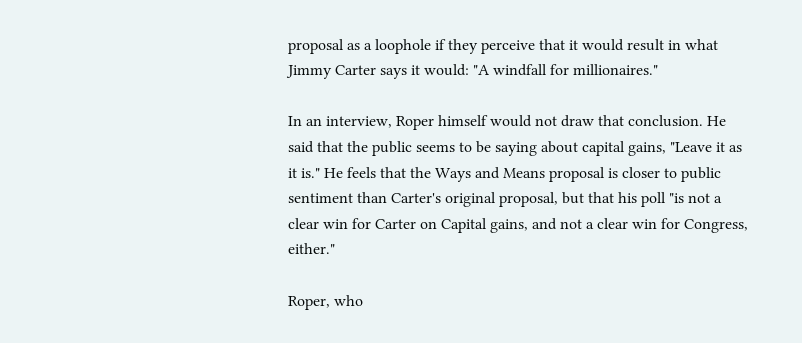proposal as a loophole if they perceive that it would result in what Jimmy Carter says it would: "A windfall for millionaires."

In an interview, Roper himself would not draw that conclusion. He said that the public seems to be saying about capital gains, "Leave it as it is." He feels that the Ways and Means proposal is closer to public sentiment than Carter's original proposal, but that his poll "is not a clear win for Carter on Capital gains, and not a clear win for Congress, either."

Roper, who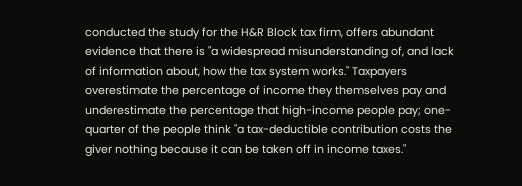conducted the study for the H&R Block tax firm, offers abundant evidence that there is "a widespread misunderstanding of, and lack of information about, how the tax system works." Taxpayers overestimate the percentage of income they themselves pay and underestimate the percentage that high-income people pay; one-quarter of the people think "a tax-deductible contribution costs the giver nothing because it can be taken off in income taxes."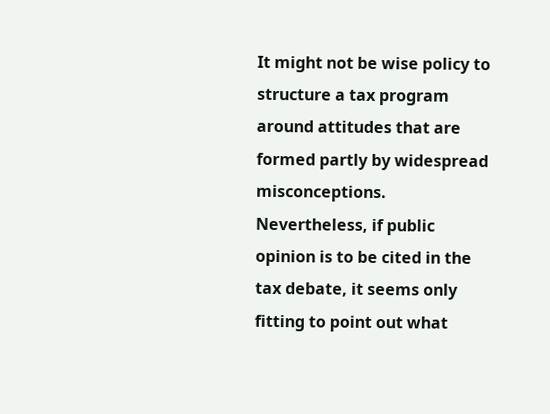It might not be wise policy to structure a tax program around attitudes that are formed partly by widespread misconceptions. Nevertheless, if public opinion is to be cited in the tax debate, it seems only fitting to point out what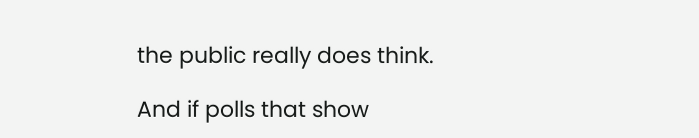the public really does think.

And if polls that show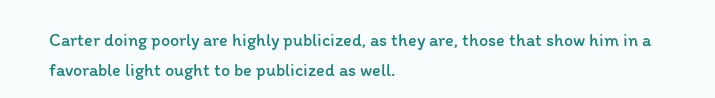Carter doing poorly are highly publicized, as they are, those that show him in a favorable light ought to be publicized as well.